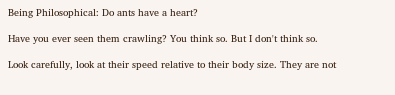Being Philosophical: Do ants have a heart?

Have you ever seen them crawling? You think so. But I don't think so.

Look carefully, look at their speed relative to their body size. They are not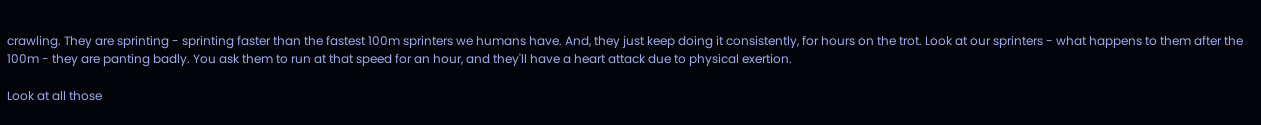crawling. They are sprinting - sprinting faster than the fastest 100m sprinters we humans have. And, they just keep doing it consistently, for hours on the trot. Look at our sprinters - what happens to them after the 100m - they are panting badly. You ask them to run at that speed for an hour, and they'll have a heart attack due to physical exertion.

Look at all those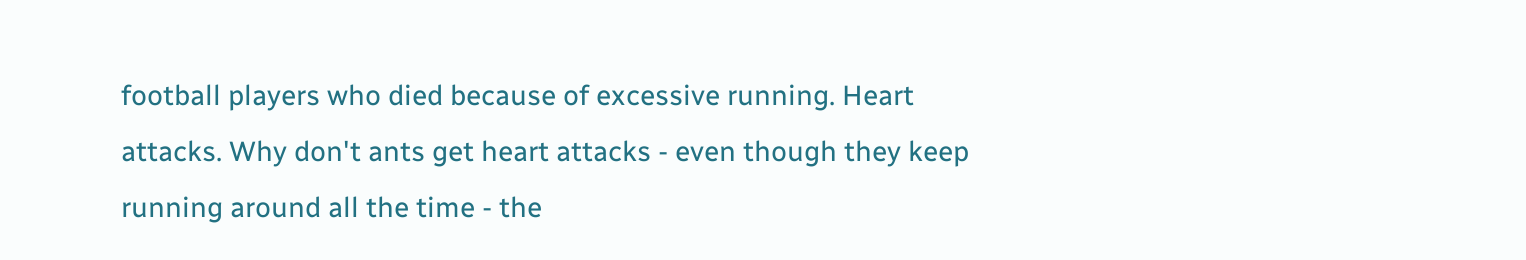football players who died because of excessive running. Heart attacks. Why don't ants get heart attacks - even though they keep running around all the time - the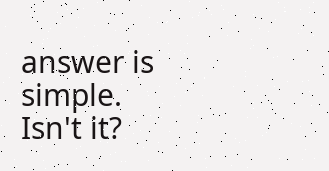answer is simple. Isn't it?